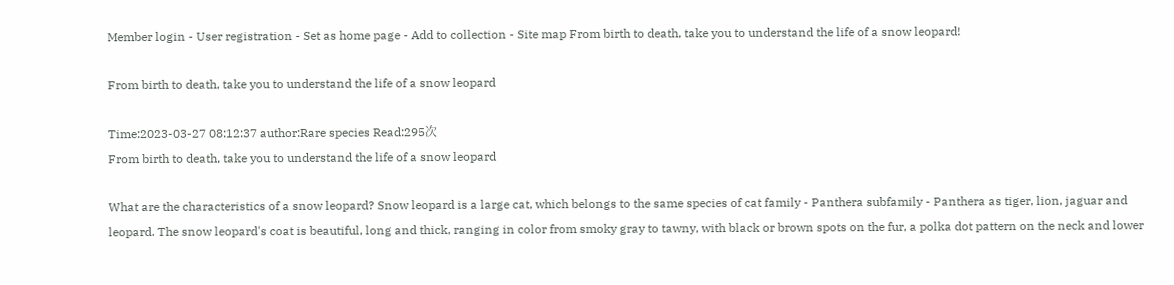Member login - User registration - Set as home page - Add to collection - Site map From birth to death, take you to understand the life of a snow leopard!

From birth to death, take you to understand the life of a snow leopard

Time:2023-03-27 08:12:37 author:Rare species Read:295次
From birth to death, take you to understand the life of a snow leopard

What are the characteristics of a snow leopard? Snow leopard is a large cat, which belongs to the same species of cat family - Panthera subfamily - Panthera as tiger, lion, jaguar and leopard. The snow leopard's coat is beautiful, long and thick, ranging in color from smoky gray to tawny, with black or brown spots on the fur, a polka dot pattern on the neck and lower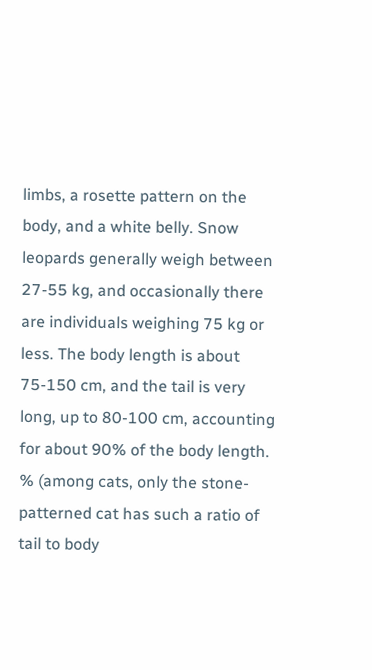limbs, a rosette pattern on the body, and a white belly. Snow leopards generally weigh between 27-55 kg, and occasionally there are individuals weighing 75 kg or less. The body length is about 75-150 cm, and the tail is very long, up to 80-100 cm, accounting for about 90% of the body length. % (among cats, only the stone-patterned cat has such a ratio of tail to body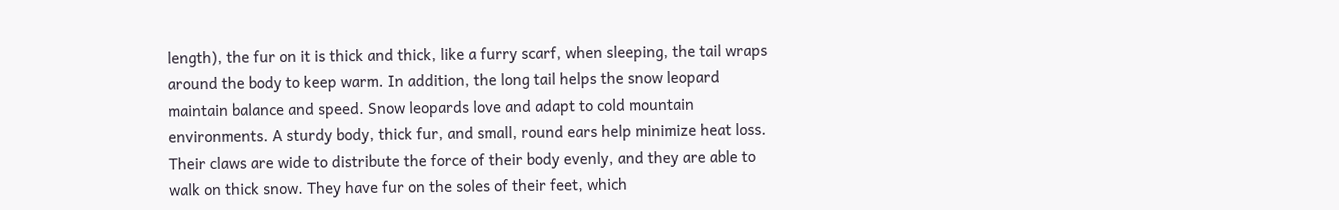length), the fur on it is thick and thick, like a furry scarf, when sleeping, the tail wraps around the body to keep warm. In addition, the long tail helps the snow leopard maintain balance and speed. Snow leopards love and adapt to cold mountain environments. A sturdy body, thick fur, and small, round ears help minimize heat loss. Their claws are wide to distribute the force of their body evenly, and they are able to walk on thick snow. They have fur on the soles of their feet, which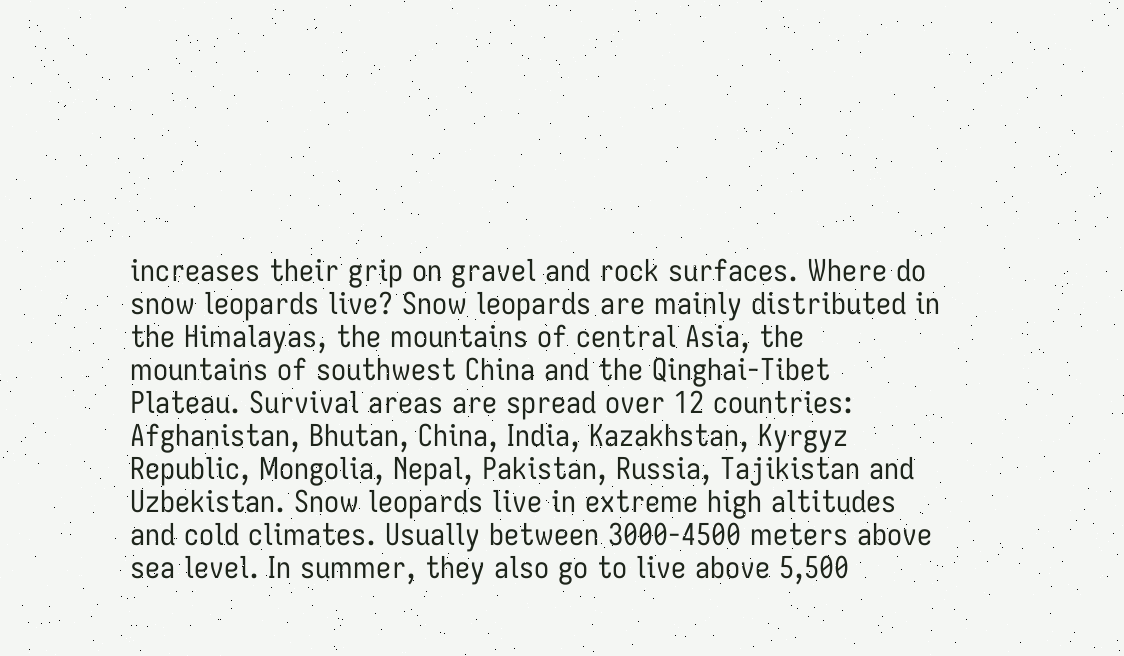increases their grip on gravel and rock surfaces. Where do snow leopards live? Snow leopards are mainly distributed in the Himalayas, the mountains of central Asia, the mountains of southwest China and the Qinghai-Tibet Plateau. Survival areas are spread over 12 countries: Afghanistan, Bhutan, China, India, Kazakhstan, Kyrgyz Republic, Mongolia, Nepal, Pakistan, Russia, Tajikistan and Uzbekistan. Snow leopards live in extreme high altitudes and cold climates. Usually between 3000-4500 meters above sea level. In summer, they also go to live above 5,500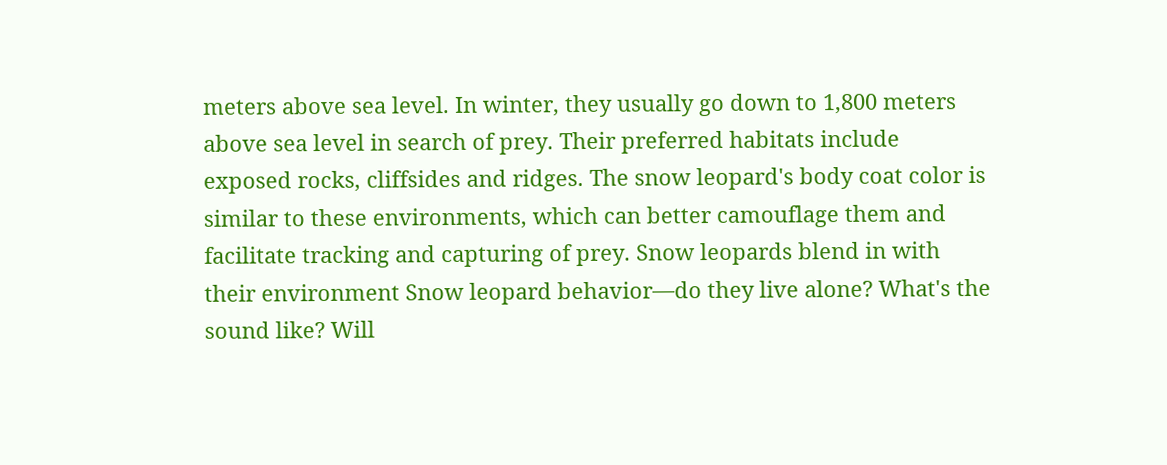meters above sea level. In winter, they usually go down to 1,800 meters above sea level in search of prey. Their preferred habitats include exposed rocks, cliffsides and ridges. The snow leopard's body coat color is similar to these environments, which can better camouflage them and facilitate tracking and capturing of prey. Snow leopards blend in with their environment Snow leopard behavior—do they live alone? What's the sound like? Will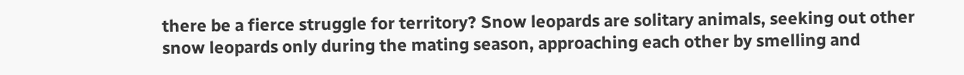there be a fierce struggle for territory? Snow leopards are solitary animals, seeking out other snow leopards only during the mating season, approaching each other by smelling and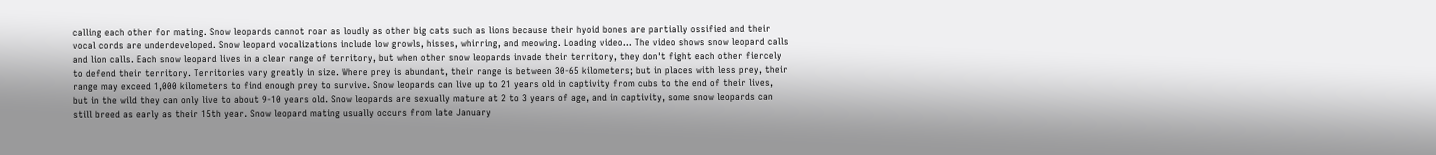calling each other for mating. Snow leopards cannot roar as loudly as other big cats such as lions because their hyoid bones are partially ossified and their vocal cords are underdeveloped. Snow leopard vocalizations include low growls, hisses, whirring, and meowing. Loading video... The video shows snow leopard calls and lion calls. Each snow leopard lives in a clear range of territory, but when other snow leopards invade their territory, they don't fight each other fiercely to defend their territory. Territories vary greatly in size. Where prey is abundant, their range is between 30-65 kilometers; but in places with less prey, their range may exceed 1,000 kilometers to find enough prey to survive. Snow leopards can live up to 21 years old in captivity from cubs to the end of their lives, but in the wild they can only live to about 9-10 years old. Snow leopards are sexually mature at 2 to 3 years of age, and in captivity, some snow leopards can still breed as early as their 15th year. Snow leopard mating usually occurs from late January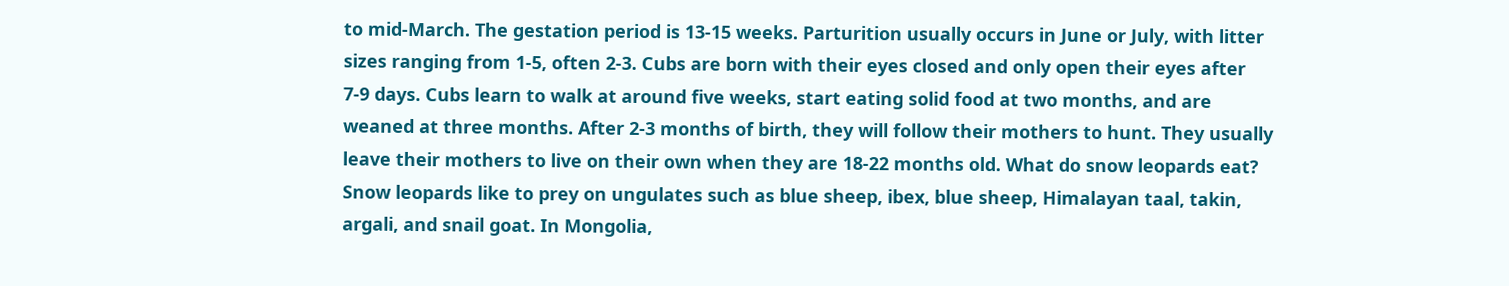to mid-March. The gestation period is 13-15 weeks. Parturition usually occurs in June or July, with litter sizes ranging from 1-5, often 2-3. Cubs are born with their eyes closed and only open their eyes after 7-9 days. Cubs learn to walk at around five weeks, start eating solid food at two months, and are weaned at three months. After 2-3 months of birth, they will follow their mothers to hunt. They usually leave their mothers to live on their own when they are 18-22 months old. What do snow leopards eat? Snow leopards like to prey on ungulates such as blue sheep, ibex, blue sheep, Himalayan taal, takin, argali, and snail goat. In Mongolia,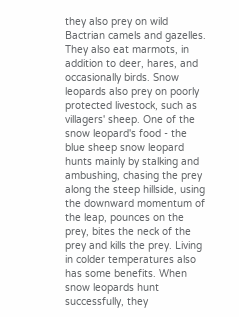they also prey on wild Bactrian camels and gazelles. They also eat marmots, in addition to deer, hares, and occasionally birds. Snow leopards also prey on poorly protected livestock, such as villagers' sheep. One of the snow leopard's food - the blue sheep snow leopard hunts mainly by stalking and ambushing, chasing the prey along the steep hillside, using the downward momentum of the leap, pounces on the prey, bites the neck of the prey and kills the prey. Living in colder temperatures also has some benefits. When snow leopards hunt successfully, they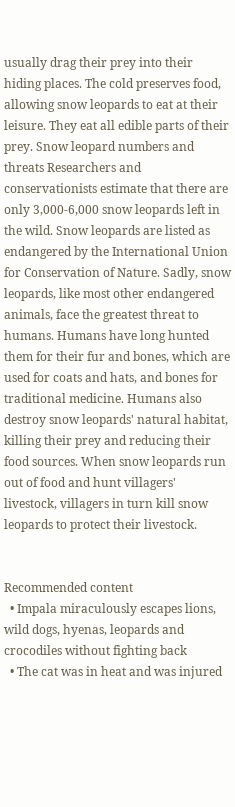usually drag their prey into their hiding places. The cold preserves food, allowing snow leopards to eat at their leisure. They eat all edible parts of their prey. Snow leopard numbers and threats Researchers and conservationists estimate that there are only 3,000-6,000 snow leopards left in the wild. Snow leopards are listed as endangered by the International Union for Conservation of Nature. Sadly, snow leopards, like most other endangered animals, face the greatest threat to humans. Humans have long hunted them for their fur and bones, which are used for coats and hats, and bones for traditional medicine. Humans also destroy snow leopards' natural habitat, killing their prey and reducing their food sources. When snow leopards run out of food and hunt villagers' livestock, villagers in turn kill snow leopards to protect their livestock.


Recommended content
  • Impala miraculously escapes lions, wild dogs, hyenas, leopards and crocodiles without fighting back
  • The cat was in heat and was injured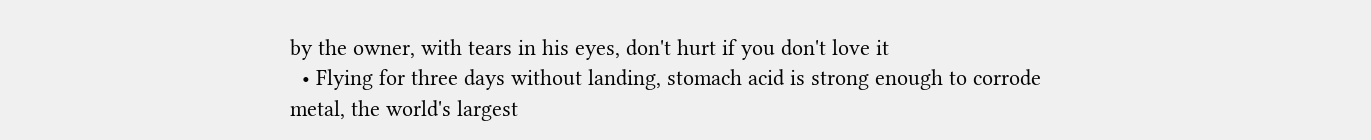by the owner, with tears in his eyes, don't hurt if you don't love it
  • Flying for three days without landing, stomach acid is strong enough to corrode metal, the world's largest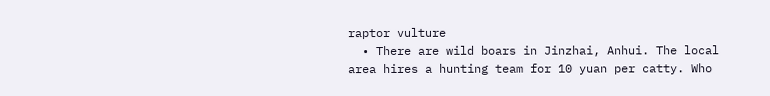raptor vulture
  • There are wild boars in Jinzhai, Anhui. The local area hires a hunting team for 10 yuan per catty. Who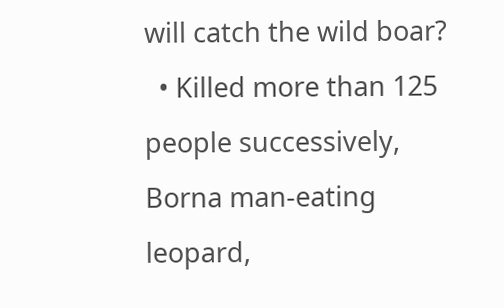will catch the wild boar?
  • Killed more than 125 people successively, Borna man-eating leopard,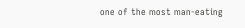one of the most man-eating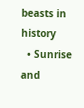beasts in history
  • Sunrise and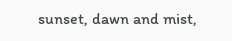sunset, dawn and mist,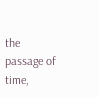the passage of time,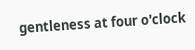gentleness at four o'clock